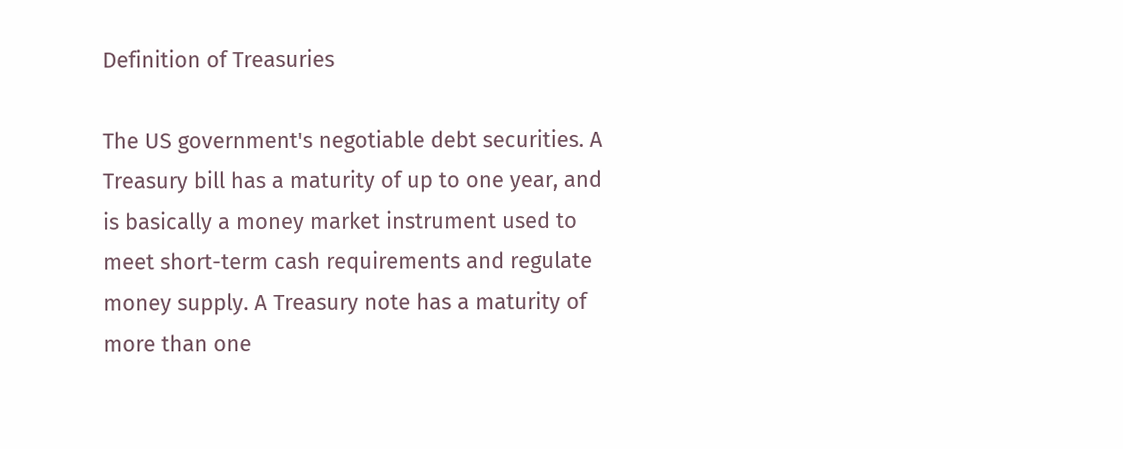Definition of Treasuries

The US government's negotiable debt securities. A Treasury bill has a maturity of up to one year, and is basically a money market instrument used to meet short-term cash requirements and regulate money supply. A Treasury note has a maturity of more than one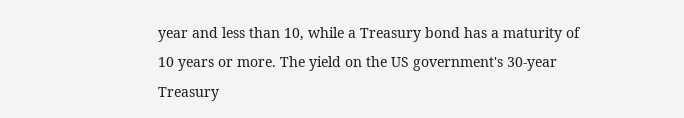year and less than 10, while a Treasury bond has a maturity of 10 years or more. The yield on the US government's 30-year Treasury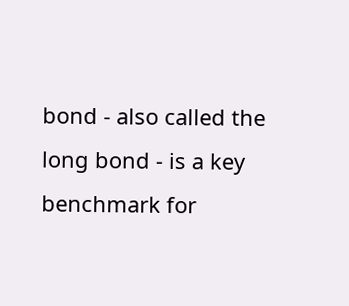bond - also called the long bond - is a key benchmark for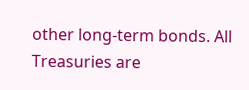other long-term bonds. All Treasuries are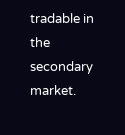tradable in the secondary market.